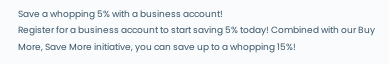Save a whopping 5% with a business account!
Register for a business account to start saving 5% today! Combined with our Buy More, Save More initiative, you can save up to a whopping 15%!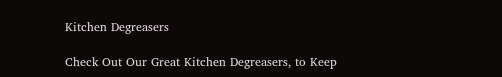Kitchen Degreasers

Check Out Our Great Kitchen Degreasers, to Keep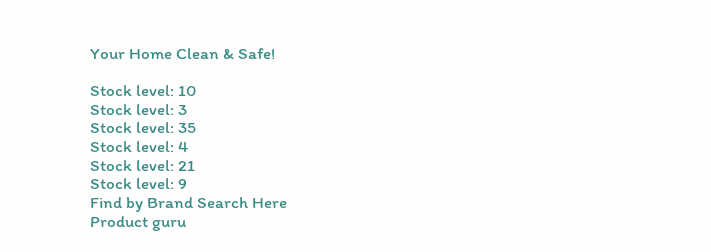Your Home Clean & Safe!

Stock level: 10
Stock level: 3
Stock level: 35
Stock level: 4
Stock level: 21
Stock level: 9
Find by Brand Search Here
Product guru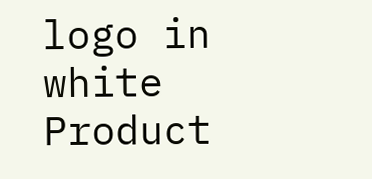logo in white
Product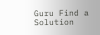Guru Find a Solution